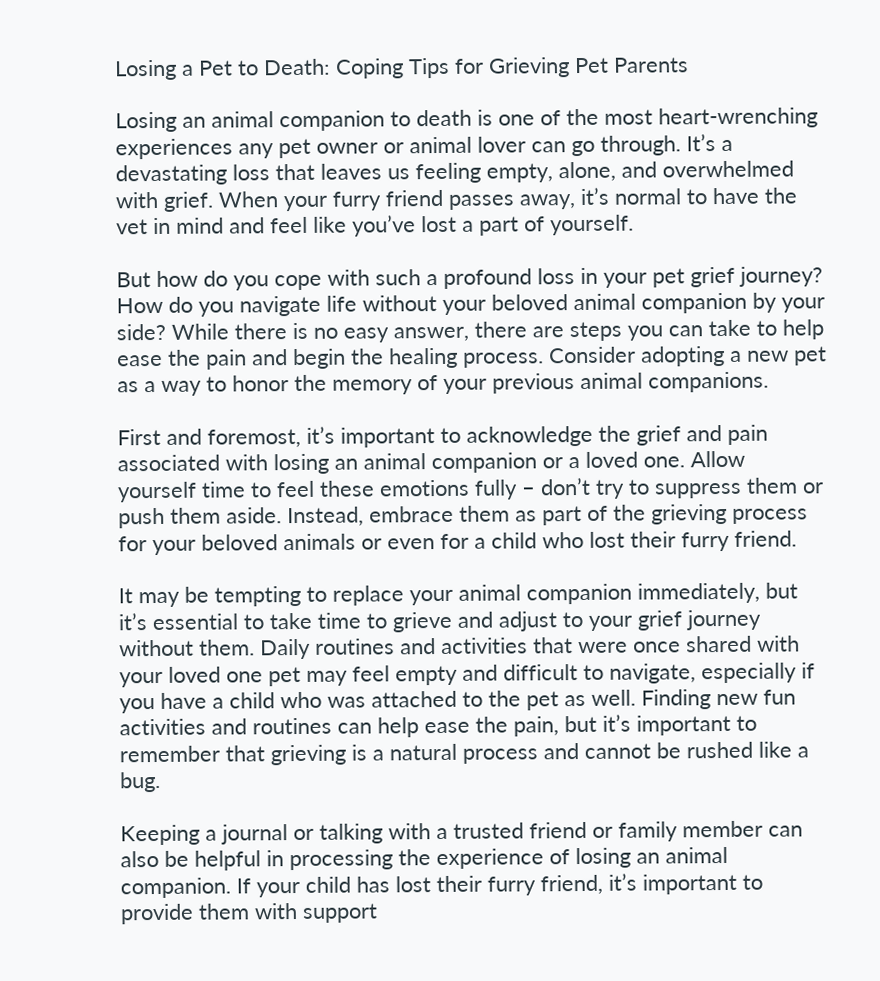Losing a Pet to Death: Coping Tips for Grieving Pet Parents

Losing an animal companion to death is one of the most heart-wrenching experiences any pet owner or animal lover can go through. It’s a devastating loss that leaves us feeling empty, alone, and overwhelmed with grief. When your furry friend passes away, it’s normal to have the vet in mind and feel like you’ve lost a part of yourself.

But how do you cope with such a profound loss in your pet grief journey? How do you navigate life without your beloved animal companion by your side? While there is no easy answer, there are steps you can take to help ease the pain and begin the healing process. Consider adopting a new pet as a way to honor the memory of your previous animal companions.

First and foremost, it’s important to acknowledge the grief and pain associated with losing an animal companion or a loved one. Allow yourself time to feel these emotions fully – don’t try to suppress them or push them aside. Instead, embrace them as part of the grieving process for your beloved animals or even for a child who lost their furry friend.

It may be tempting to replace your animal companion immediately, but it’s essential to take time to grieve and adjust to your grief journey without them. Daily routines and activities that were once shared with your loved one pet may feel empty and difficult to navigate, especially if you have a child who was attached to the pet as well. Finding new fun activities and routines can help ease the pain, but it’s important to remember that grieving is a natural process and cannot be rushed like a bug.

Keeping a journal or talking with a trusted friend or family member can also be helpful in processing the experience of losing an animal companion. If your child has lost their furry friend, it’s important to provide them with support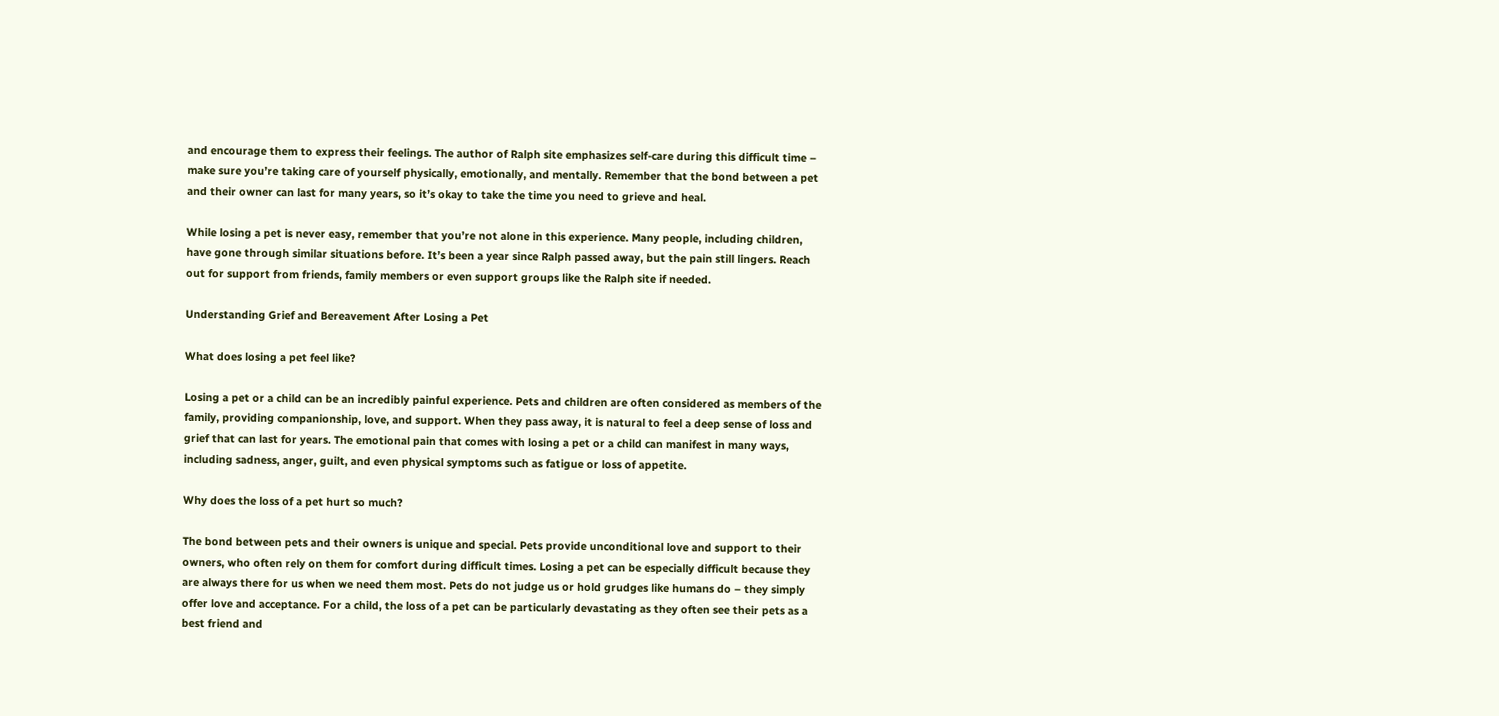and encourage them to express their feelings. The author of Ralph site emphasizes self-care during this difficult time – make sure you’re taking care of yourself physically, emotionally, and mentally. Remember that the bond between a pet and their owner can last for many years, so it’s okay to take the time you need to grieve and heal.

While losing a pet is never easy, remember that you’re not alone in this experience. Many people, including children, have gone through similar situations before. It’s been a year since Ralph passed away, but the pain still lingers. Reach out for support from friends, family members or even support groups like the Ralph site if needed.

Understanding Grief and Bereavement After Losing a Pet

What does losing a pet feel like?

Losing a pet or a child can be an incredibly painful experience. Pets and children are often considered as members of the family, providing companionship, love, and support. When they pass away, it is natural to feel a deep sense of loss and grief that can last for years. The emotional pain that comes with losing a pet or a child can manifest in many ways, including sadness, anger, guilt, and even physical symptoms such as fatigue or loss of appetite.

Why does the loss of a pet hurt so much?

The bond between pets and their owners is unique and special. Pets provide unconditional love and support to their owners, who often rely on them for comfort during difficult times. Losing a pet can be especially difficult because they are always there for us when we need them most. Pets do not judge us or hold grudges like humans do – they simply offer love and acceptance. For a child, the loss of a pet can be particularly devastating as they often see their pets as a best friend and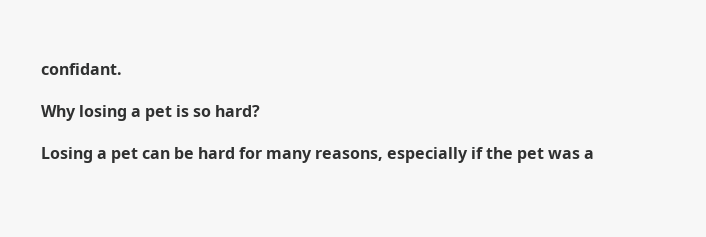confidant.

Why losing a pet is so hard?

Losing a pet can be hard for many reasons, especially if the pet was a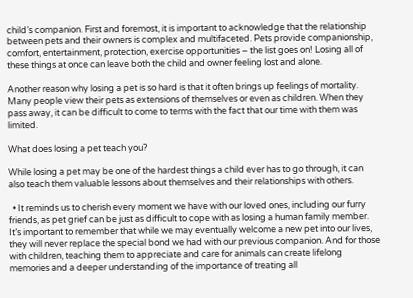child’s companion. First and foremost, it is important to acknowledge that the relationship between pets and their owners is complex and multifaceted. Pets provide companionship, comfort, entertainment, protection, exercise opportunities – the list goes on! Losing all of these things at once can leave both the child and owner feeling lost and alone.

Another reason why losing a pet is so hard is that it often brings up feelings of mortality. Many people view their pets as extensions of themselves or even as children. When they pass away, it can be difficult to come to terms with the fact that our time with them was limited.

What does losing a pet teach you?

While losing a pet may be one of the hardest things a child ever has to go through, it can also teach them valuable lessons about themselves and their relationships with others.

  • It reminds us to cherish every moment we have with our loved ones, including our furry friends, as pet grief can be just as difficult to cope with as losing a human family member. It’s important to remember that while we may eventually welcome a new pet into our lives, they will never replace the special bond we had with our previous companion. And for those with children, teaching them to appreciate and care for animals can create lifelong memories and a deeper understanding of the importance of treating all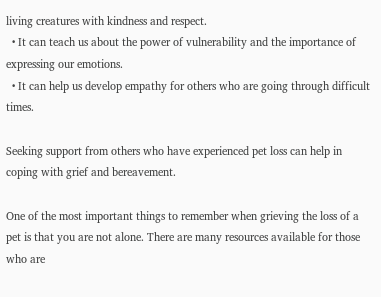living creatures with kindness and respect.
  • It can teach us about the power of vulnerability and the importance of expressing our emotions.
  • It can help us develop empathy for others who are going through difficult times.

Seeking support from others who have experienced pet loss can help in coping with grief and bereavement.

One of the most important things to remember when grieving the loss of a pet is that you are not alone. There are many resources available for those who are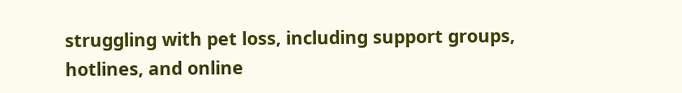struggling with pet loss, including support groups, hotlines, and online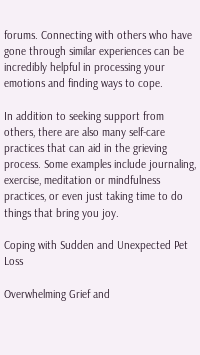forums. Connecting with others who have gone through similar experiences can be incredibly helpful in processing your emotions and finding ways to cope.

In addition to seeking support from others, there are also many self-care practices that can aid in the grieving process. Some examples include journaling, exercise, meditation or mindfulness practices, or even just taking time to do things that bring you joy.

Coping with Sudden and Unexpected Pet Loss

Overwhelming Grief and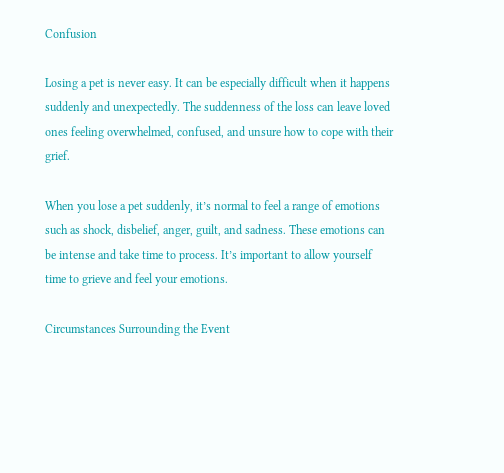Confusion

Losing a pet is never easy. It can be especially difficult when it happens suddenly and unexpectedly. The suddenness of the loss can leave loved ones feeling overwhelmed, confused, and unsure how to cope with their grief.

When you lose a pet suddenly, it’s normal to feel a range of emotions such as shock, disbelief, anger, guilt, and sadness. These emotions can be intense and take time to process. It’s important to allow yourself time to grieve and feel your emotions.

Circumstances Surrounding the Event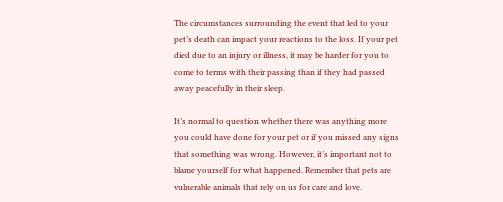The circumstances surrounding the event that led to your pet’s death can impact your reactions to the loss. If your pet died due to an injury or illness, it may be harder for you to come to terms with their passing than if they had passed away peacefully in their sleep.

It’s normal to question whether there was anything more you could have done for your pet or if you missed any signs that something was wrong. However, it’s important not to blame yourself for what happened. Remember that pets are vulnerable animals that rely on us for care and love.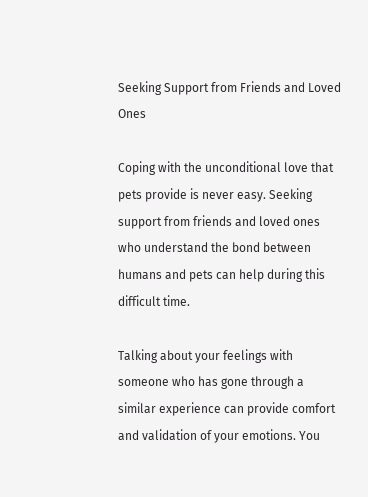Seeking Support from Friends and Loved Ones

Coping with the unconditional love that pets provide is never easy. Seeking support from friends and loved ones who understand the bond between humans and pets can help during this difficult time.

Talking about your feelings with someone who has gone through a similar experience can provide comfort and validation of your emotions. You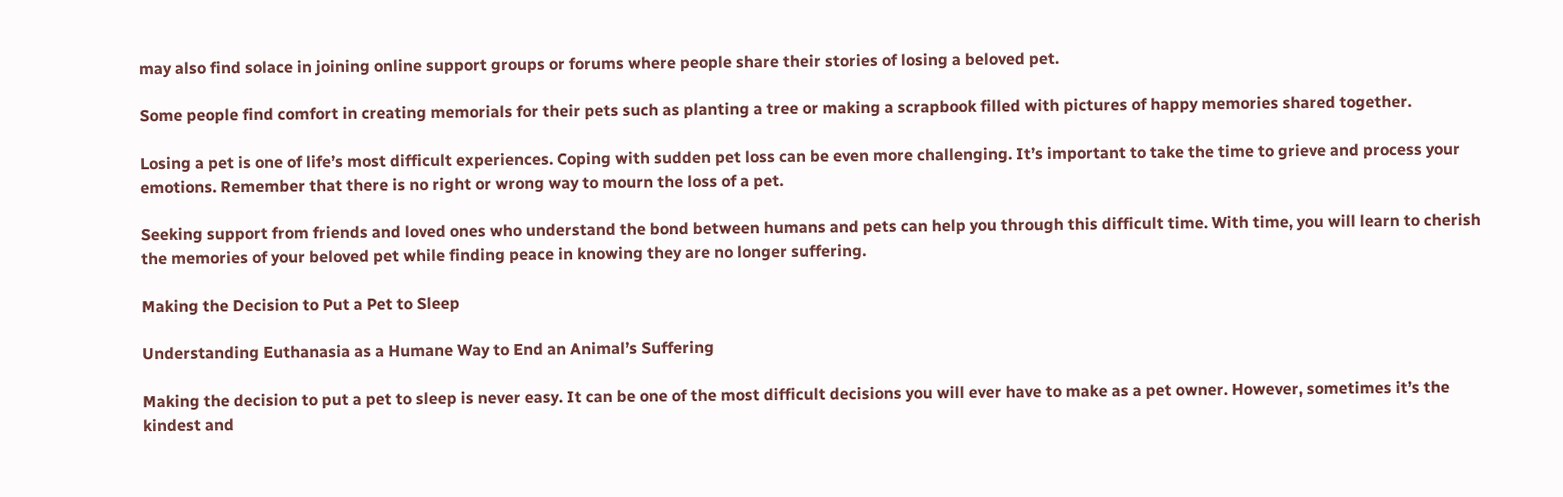may also find solace in joining online support groups or forums where people share their stories of losing a beloved pet.

Some people find comfort in creating memorials for their pets such as planting a tree or making a scrapbook filled with pictures of happy memories shared together.

Losing a pet is one of life’s most difficult experiences. Coping with sudden pet loss can be even more challenging. It’s important to take the time to grieve and process your emotions. Remember that there is no right or wrong way to mourn the loss of a pet.

Seeking support from friends and loved ones who understand the bond between humans and pets can help you through this difficult time. With time, you will learn to cherish the memories of your beloved pet while finding peace in knowing they are no longer suffering.

Making the Decision to Put a Pet to Sleep

Understanding Euthanasia as a Humane Way to End an Animal’s Suffering

Making the decision to put a pet to sleep is never easy. It can be one of the most difficult decisions you will ever have to make as a pet owner. However, sometimes it’s the kindest and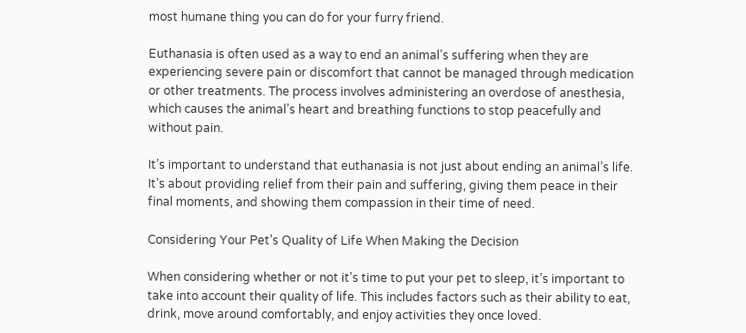most humane thing you can do for your furry friend.

Euthanasia is often used as a way to end an animal’s suffering when they are experiencing severe pain or discomfort that cannot be managed through medication or other treatments. The process involves administering an overdose of anesthesia, which causes the animal’s heart and breathing functions to stop peacefully and without pain.

It’s important to understand that euthanasia is not just about ending an animal’s life. It’s about providing relief from their pain and suffering, giving them peace in their final moments, and showing them compassion in their time of need.

Considering Your Pet’s Quality of Life When Making the Decision

When considering whether or not it’s time to put your pet to sleep, it’s important to take into account their quality of life. This includes factors such as their ability to eat, drink, move around comfortably, and enjoy activities they once loved.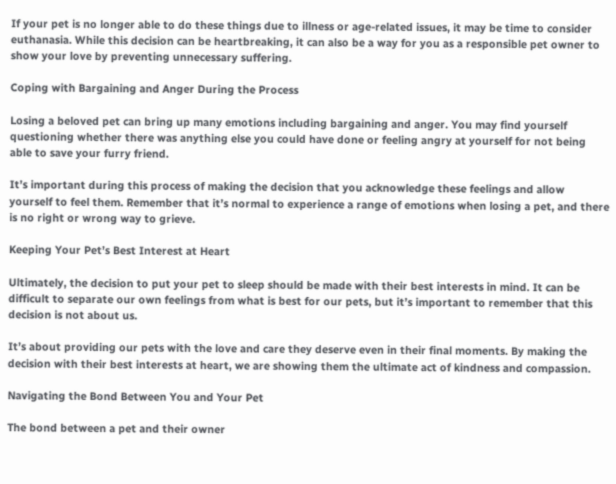If your pet is no longer able to do these things due to illness or age-related issues, it may be time to consider euthanasia. While this decision can be heartbreaking, it can also be a way for you as a responsible pet owner to show your love by preventing unnecessary suffering.

Coping with Bargaining and Anger During the Process

Losing a beloved pet can bring up many emotions including bargaining and anger. You may find yourself questioning whether there was anything else you could have done or feeling angry at yourself for not being able to save your furry friend.

It’s important during this process of making the decision that you acknowledge these feelings and allow yourself to feel them. Remember that it’s normal to experience a range of emotions when losing a pet, and there is no right or wrong way to grieve.

Keeping Your Pet’s Best Interest at Heart

Ultimately, the decision to put your pet to sleep should be made with their best interests in mind. It can be difficult to separate our own feelings from what is best for our pets, but it’s important to remember that this decision is not about us.

It’s about providing our pets with the love and care they deserve even in their final moments. By making the decision with their best interests at heart, we are showing them the ultimate act of kindness and compassion.

Navigating the Bond Between You and Your Pet

The bond between a pet and their owner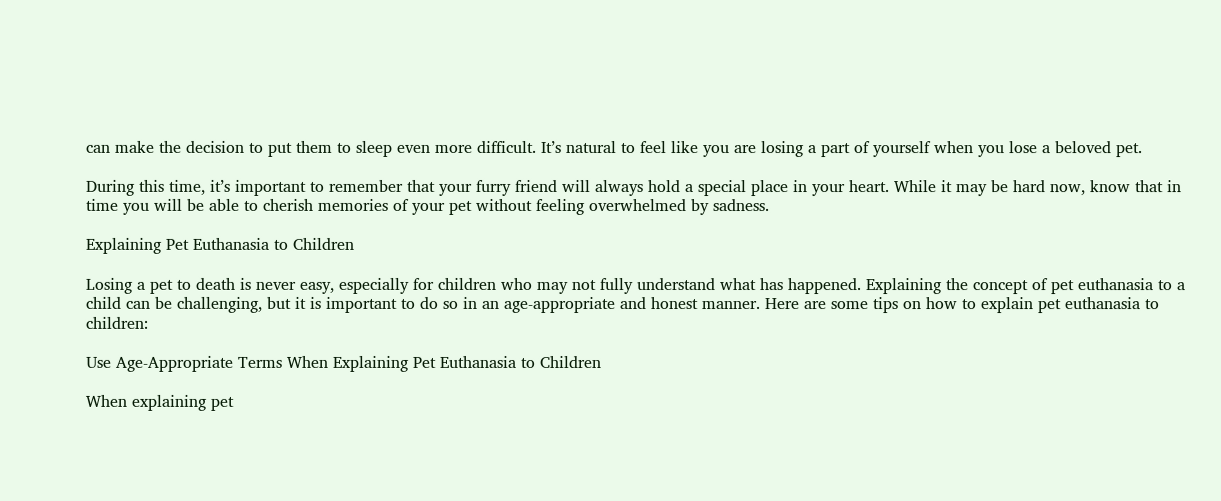can make the decision to put them to sleep even more difficult. It’s natural to feel like you are losing a part of yourself when you lose a beloved pet.

During this time, it’s important to remember that your furry friend will always hold a special place in your heart. While it may be hard now, know that in time you will be able to cherish memories of your pet without feeling overwhelmed by sadness.

Explaining Pet Euthanasia to Children

Losing a pet to death is never easy, especially for children who may not fully understand what has happened. Explaining the concept of pet euthanasia to a child can be challenging, but it is important to do so in an age-appropriate and honest manner. Here are some tips on how to explain pet euthanasia to children:

Use Age-Appropriate Terms When Explaining Pet Euthanasia to Children

When explaining pet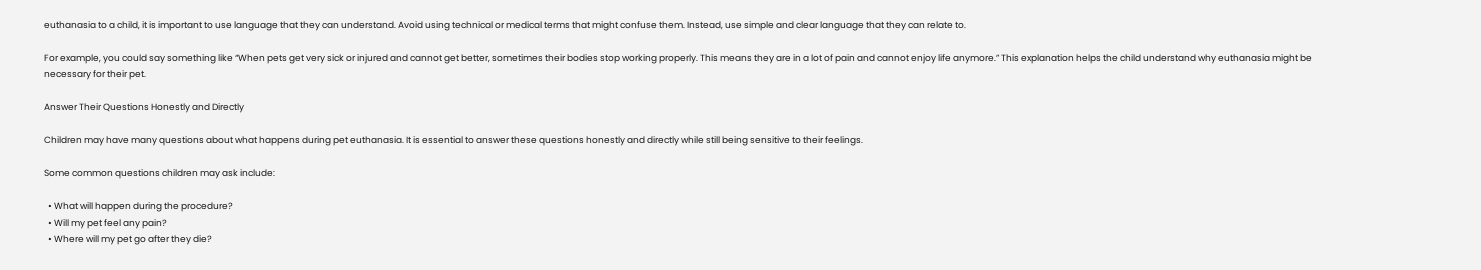euthanasia to a child, it is important to use language that they can understand. Avoid using technical or medical terms that might confuse them. Instead, use simple and clear language that they can relate to.

For example, you could say something like “When pets get very sick or injured and cannot get better, sometimes their bodies stop working properly. This means they are in a lot of pain and cannot enjoy life anymore.” This explanation helps the child understand why euthanasia might be necessary for their pet.

Answer Their Questions Honestly and Directly

Children may have many questions about what happens during pet euthanasia. It is essential to answer these questions honestly and directly while still being sensitive to their feelings.

Some common questions children may ask include:

  • What will happen during the procedure?
  • Will my pet feel any pain?
  • Where will my pet go after they die?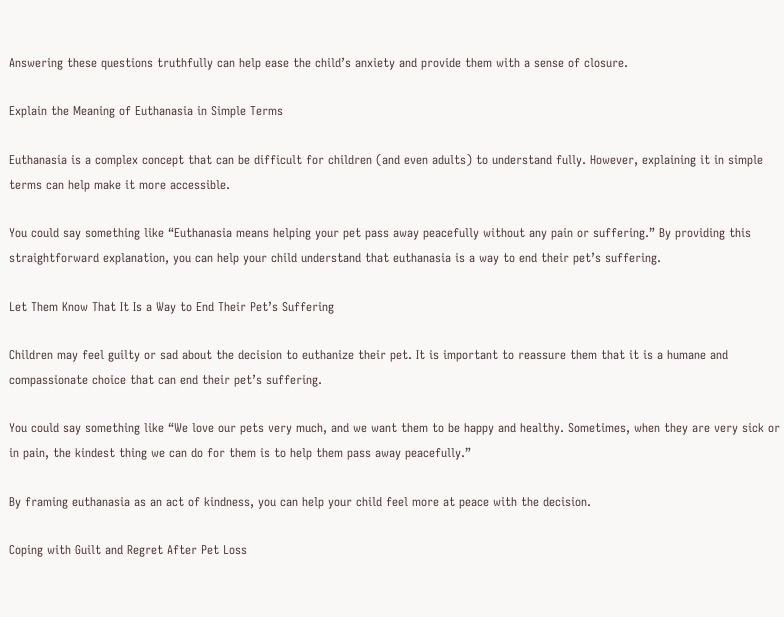Answering these questions truthfully can help ease the child’s anxiety and provide them with a sense of closure.

Explain the Meaning of Euthanasia in Simple Terms

Euthanasia is a complex concept that can be difficult for children (and even adults) to understand fully. However, explaining it in simple terms can help make it more accessible.

You could say something like “Euthanasia means helping your pet pass away peacefully without any pain or suffering.” By providing this straightforward explanation, you can help your child understand that euthanasia is a way to end their pet’s suffering.

Let Them Know That It Is a Way to End Their Pet’s Suffering

Children may feel guilty or sad about the decision to euthanize their pet. It is important to reassure them that it is a humane and compassionate choice that can end their pet’s suffering.

You could say something like “We love our pets very much, and we want them to be happy and healthy. Sometimes, when they are very sick or in pain, the kindest thing we can do for them is to help them pass away peacefully.”

By framing euthanasia as an act of kindness, you can help your child feel more at peace with the decision.

Coping with Guilt and Regret After Pet Loss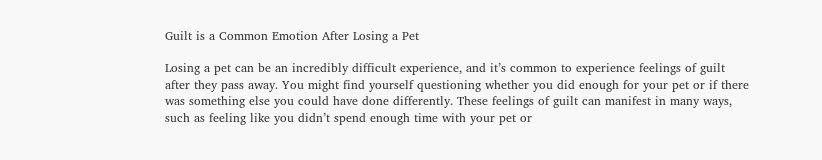Guilt is a Common Emotion After Losing a Pet

Losing a pet can be an incredibly difficult experience, and it’s common to experience feelings of guilt after they pass away. You might find yourself questioning whether you did enough for your pet or if there was something else you could have done differently. These feelings of guilt can manifest in many ways, such as feeling like you didn’t spend enough time with your pet or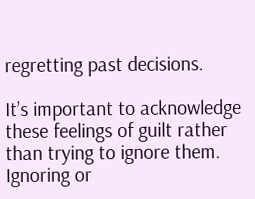regretting past decisions.

It’s important to acknowledge these feelings of guilt rather than trying to ignore them. Ignoring or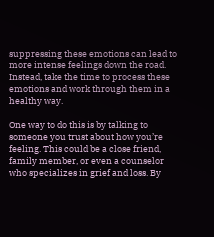suppressing these emotions can lead to more intense feelings down the road. Instead, take the time to process these emotions and work through them in a healthy way.

One way to do this is by talking to someone you trust about how you’re feeling. This could be a close friend, family member, or even a counselor who specializes in grief and loss. By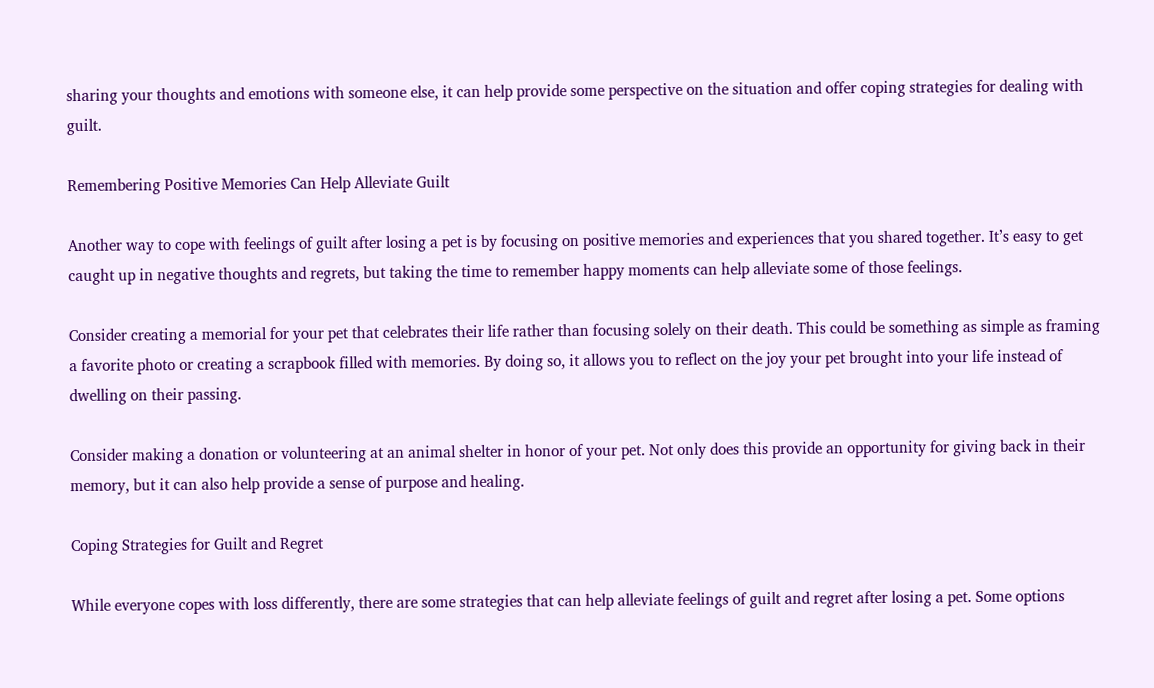sharing your thoughts and emotions with someone else, it can help provide some perspective on the situation and offer coping strategies for dealing with guilt.

Remembering Positive Memories Can Help Alleviate Guilt

Another way to cope with feelings of guilt after losing a pet is by focusing on positive memories and experiences that you shared together. It’s easy to get caught up in negative thoughts and regrets, but taking the time to remember happy moments can help alleviate some of those feelings.

Consider creating a memorial for your pet that celebrates their life rather than focusing solely on their death. This could be something as simple as framing a favorite photo or creating a scrapbook filled with memories. By doing so, it allows you to reflect on the joy your pet brought into your life instead of dwelling on their passing.

Consider making a donation or volunteering at an animal shelter in honor of your pet. Not only does this provide an opportunity for giving back in their memory, but it can also help provide a sense of purpose and healing.

Coping Strategies for Guilt and Regret

While everyone copes with loss differently, there are some strategies that can help alleviate feelings of guilt and regret after losing a pet. Some options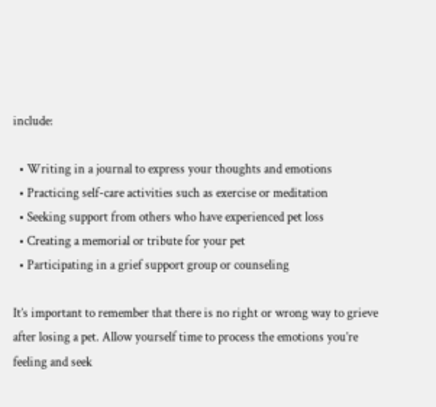include:

  • Writing in a journal to express your thoughts and emotions
  • Practicing self-care activities such as exercise or meditation
  • Seeking support from others who have experienced pet loss
  • Creating a memorial or tribute for your pet
  • Participating in a grief support group or counseling

It’s important to remember that there is no right or wrong way to grieve after losing a pet. Allow yourself time to process the emotions you’re feeling and seek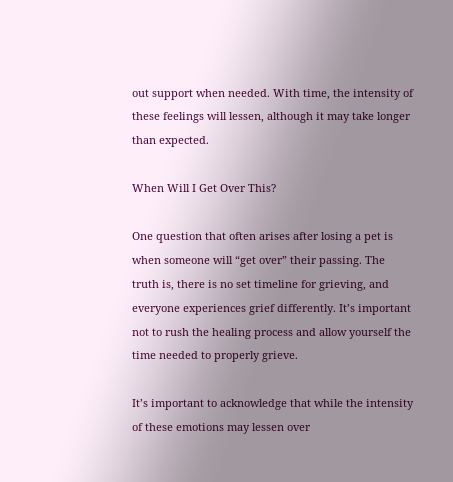out support when needed. With time, the intensity of these feelings will lessen, although it may take longer than expected.

When Will I Get Over This?

One question that often arises after losing a pet is when someone will “get over” their passing. The truth is, there is no set timeline for grieving, and everyone experiences grief differently. It’s important not to rush the healing process and allow yourself the time needed to properly grieve.

It’s important to acknowledge that while the intensity of these emotions may lessen over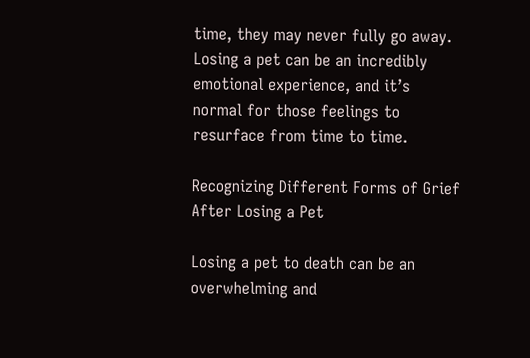time, they may never fully go away. Losing a pet can be an incredibly emotional experience, and it’s normal for those feelings to resurface from time to time.

Recognizing Different Forms of Grief After Losing a Pet

Losing a pet to death can be an overwhelming and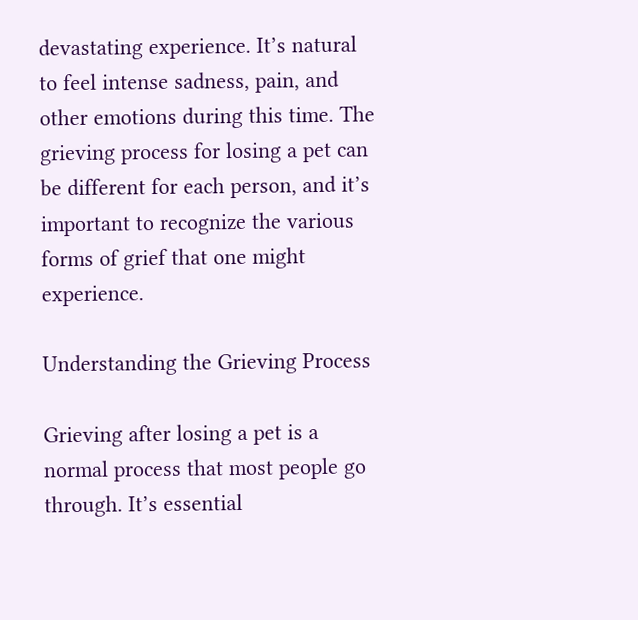devastating experience. It’s natural to feel intense sadness, pain, and other emotions during this time. The grieving process for losing a pet can be different for each person, and it’s important to recognize the various forms of grief that one might experience.

Understanding the Grieving Process

Grieving after losing a pet is a normal process that most people go through. It’s essential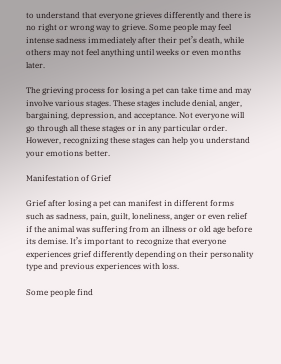to understand that everyone grieves differently and there is no right or wrong way to grieve. Some people may feel intense sadness immediately after their pet’s death, while others may not feel anything until weeks or even months later.

The grieving process for losing a pet can take time and may involve various stages. These stages include denial, anger, bargaining, depression, and acceptance. Not everyone will go through all these stages or in any particular order. However, recognizing these stages can help you understand your emotions better.

Manifestation of Grief

Grief after losing a pet can manifest in different forms such as sadness, pain, guilt, loneliness, anger or even relief if the animal was suffering from an illness or old age before its demise. It’s important to recognize that everyone experiences grief differently depending on their personality type and previous experiences with loss.

Some people find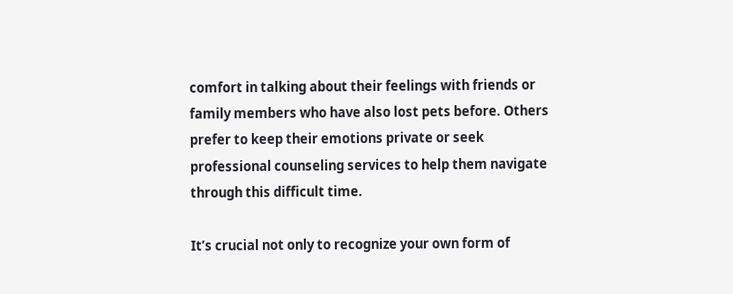comfort in talking about their feelings with friends or family members who have also lost pets before. Others prefer to keep their emotions private or seek professional counseling services to help them navigate through this difficult time.

It’s crucial not only to recognize your own form of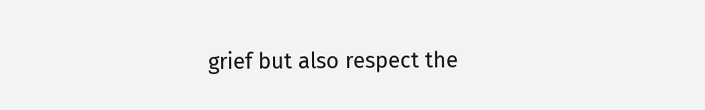grief but also respect the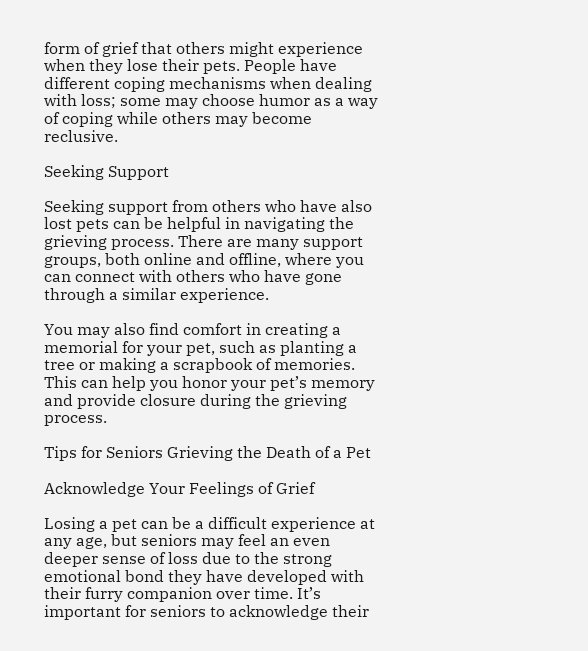form of grief that others might experience when they lose their pets. People have different coping mechanisms when dealing with loss; some may choose humor as a way of coping while others may become reclusive.

Seeking Support

Seeking support from others who have also lost pets can be helpful in navigating the grieving process. There are many support groups, both online and offline, where you can connect with others who have gone through a similar experience.

You may also find comfort in creating a memorial for your pet, such as planting a tree or making a scrapbook of memories. This can help you honor your pet’s memory and provide closure during the grieving process.

Tips for Seniors Grieving the Death of a Pet

Acknowledge Your Feelings of Grief

Losing a pet can be a difficult experience at any age, but seniors may feel an even deeper sense of loss due to the strong emotional bond they have developed with their furry companion over time. It’s important for seniors to acknowledge their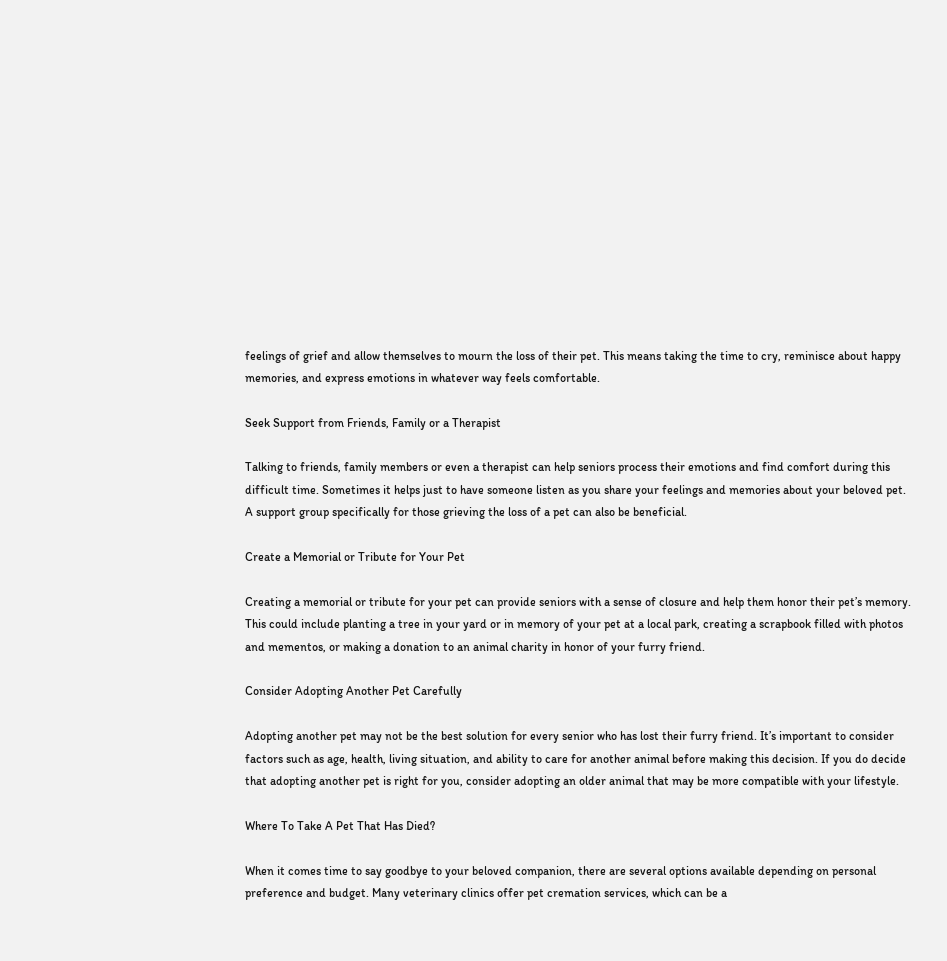feelings of grief and allow themselves to mourn the loss of their pet. This means taking the time to cry, reminisce about happy memories, and express emotions in whatever way feels comfortable.

Seek Support from Friends, Family or a Therapist

Talking to friends, family members or even a therapist can help seniors process their emotions and find comfort during this difficult time. Sometimes it helps just to have someone listen as you share your feelings and memories about your beloved pet. A support group specifically for those grieving the loss of a pet can also be beneficial.

Create a Memorial or Tribute for Your Pet

Creating a memorial or tribute for your pet can provide seniors with a sense of closure and help them honor their pet’s memory. This could include planting a tree in your yard or in memory of your pet at a local park, creating a scrapbook filled with photos and mementos, or making a donation to an animal charity in honor of your furry friend.

Consider Adopting Another Pet Carefully

Adopting another pet may not be the best solution for every senior who has lost their furry friend. It’s important to consider factors such as age, health, living situation, and ability to care for another animal before making this decision. If you do decide that adopting another pet is right for you, consider adopting an older animal that may be more compatible with your lifestyle.

Where To Take A Pet That Has Died?

When it comes time to say goodbye to your beloved companion, there are several options available depending on personal preference and budget. Many veterinary clinics offer pet cremation services, which can be a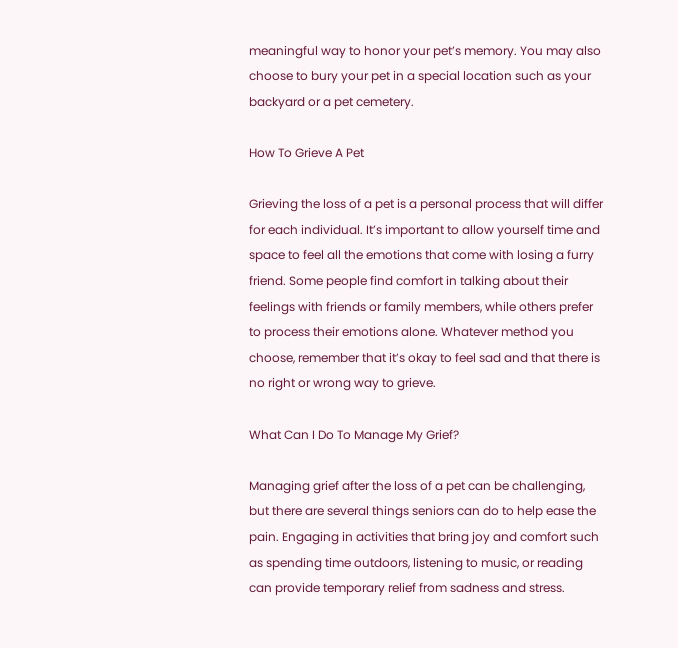meaningful way to honor your pet’s memory. You may also choose to bury your pet in a special location such as your backyard or a pet cemetery.

How To Grieve A Pet

Grieving the loss of a pet is a personal process that will differ for each individual. It’s important to allow yourself time and space to feel all the emotions that come with losing a furry friend. Some people find comfort in talking about their feelings with friends or family members, while others prefer to process their emotions alone. Whatever method you choose, remember that it’s okay to feel sad and that there is no right or wrong way to grieve.

What Can I Do To Manage My Grief?

Managing grief after the loss of a pet can be challenging, but there are several things seniors can do to help ease the pain. Engaging in activities that bring joy and comfort such as spending time outdoors, listening to music, or reading can provide temporary relief from sadness and stress.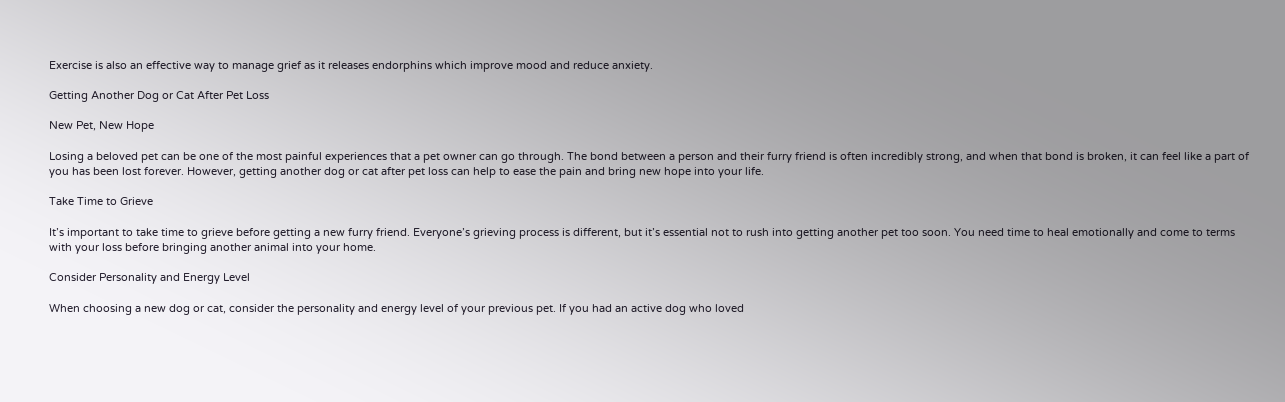Exercise is also an effective way to manage grief as it releases endorphins which improve mood and reduce anxiety.

Getting Another Dog or Cat After Pet Loss

New Pet, New Hope

Losing a beloved pet can be one of the most painful experiences that a pet owner can go through. The bond between a person and their furry friend is often incredibly strong, and when that bond is broken, it can feel like a part of you has been lost forever. However, getting another dog or cat after pet loss can help to ease the pain and bring new hope into your life.

Take Time to Grieve

It’s important to take time to grieve before getting a new furry friend. Everyone’s grieving process is different, but it’s essential not to rush into getting another pet too soon. You need time to heal emotionally and come to terms with your loss before bringing another animal into your home.

Consider Personality and Energy Level

When choosing a new dog or cat, consider the personality and energy level of your previous pet. If you had an active dog who loved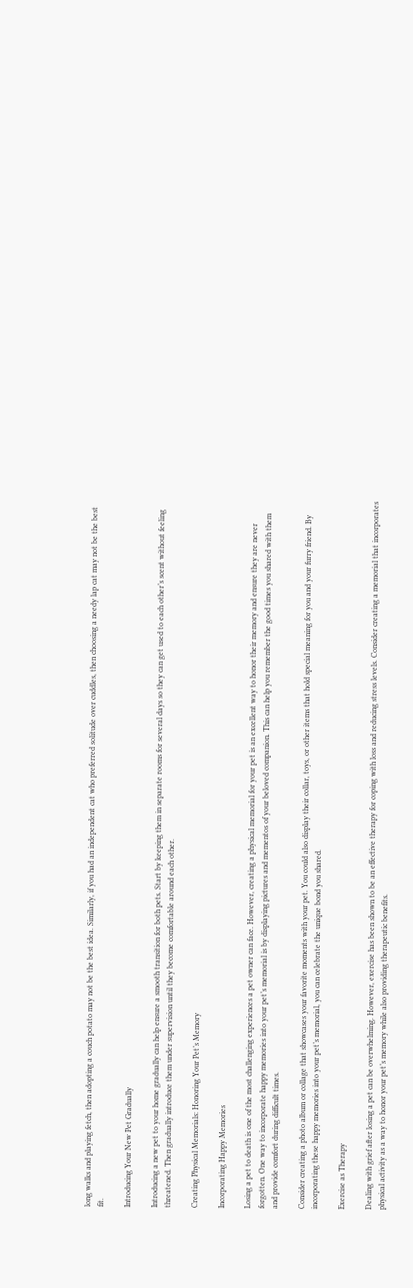long walks and playing fetch, then adopting a couch potato may not be the best idea. Similarly, if you had an independent cat who preferred solitude over cuddles, then choosing a needy lap cat may not be the best fit.

Introducing Your New Pet Gradually

Introducing a new pet to your home gradually can help ensure a smooth transition for both pets. Start by keeping them in separate rooms for several days so they can get used to each other’s scent without feeling threatened. Then gradually introduce them under supervision until they become comfortable around each other.

Creating Physical Memorials: Honoring Your Pet’s Memory

Incorporating Happy Memories

Losing a pet to death is one of the most challenging experiences a pet owner can face. However, creating a physical memorial for your pet is an excellent way to honor their memory and ensure they are never forgotten. One way to incorporate happy memories into your pet’s memorial is by displaying pictures and mementos of your beloved companion. This can help you remember the good times you shared with them and provide comfort during difficult times.

Consider creating a photo album or collage that showcases your favorite moments with your pet. You could also display their collar, toys, or other items that hold special meaning for you and your furry friend. By incorporating these happy memories into your pet’s memorial, you can celebrate the unique bond you shared.

Exercise as Therapy

Dealing with grief after losing a pet can be overwhelming. However, exercise has been shown to be an effective therapy for coping with loss and reducing stress levels. Consider creating a memorial that incorporates physical activity as a way to honor your pet’s memory while also providing therapeutic benefits.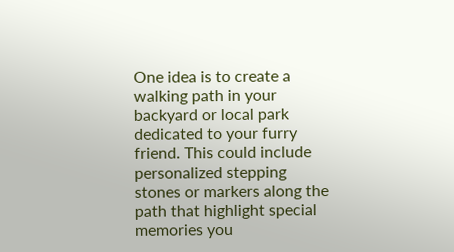One idea is to create a walking path in your backyard or local park dedicated to your furry friend. This could include personalized stepping stones or markers along the path that highlight special memories you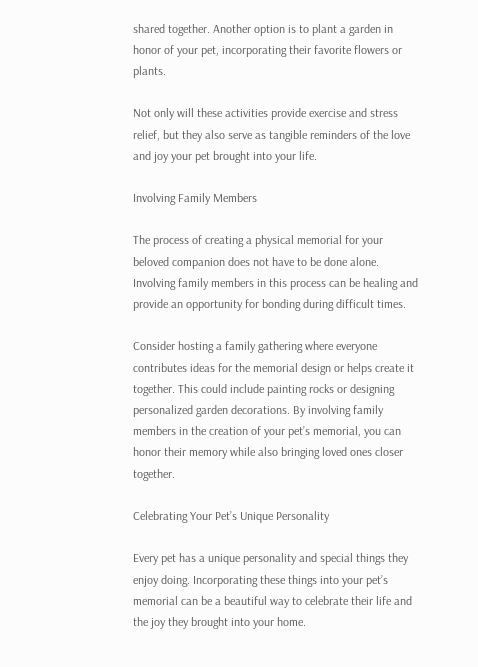shared together. Another option is to plant a garden in honor of your pet, incorporating their favorite flowers or plants.

Not only will these activities provide exercise and stress relief, but they also serve as tangible reminders of the love and joy your pet brought into your life.

Involving Family Members

The process of creating a physical memorial for your beloved companion does not have to be done alone. Involving family members in this process can be healing and provide an opportunity for bonding during difficult times.

Consider hosting a family gathering where everyone contributes ideas for the memorial design or helps create it together. This could include painting rocks or designing personalized garden decorations. By involving family members in the creation of your pet’s memorial, you can honor their memory while also bringing loved ones closer together.

Celebrating Your Pet’s Unique Personality

Every pet has a unique personality and special things they enjoy doing. Incorporating these things into your pet’s memorial can be a beautiful way to celebrate their life and the joy they brought into your home.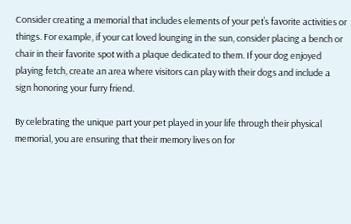Consider creating a memorial that includes elements of your pet’s favorite activities or things. For example, if your cat loved lounging in the sun, consider placing a bench or chair in their favorite spot with a plaque dedicated to them. If your dog enjoyed playing fetch, create an area where visitors can play with their dogs and include a sign honoring your furry friend.

By celebrating the unique part your pet played in your life through their physical memorial, you are ensuring that their memory lives on for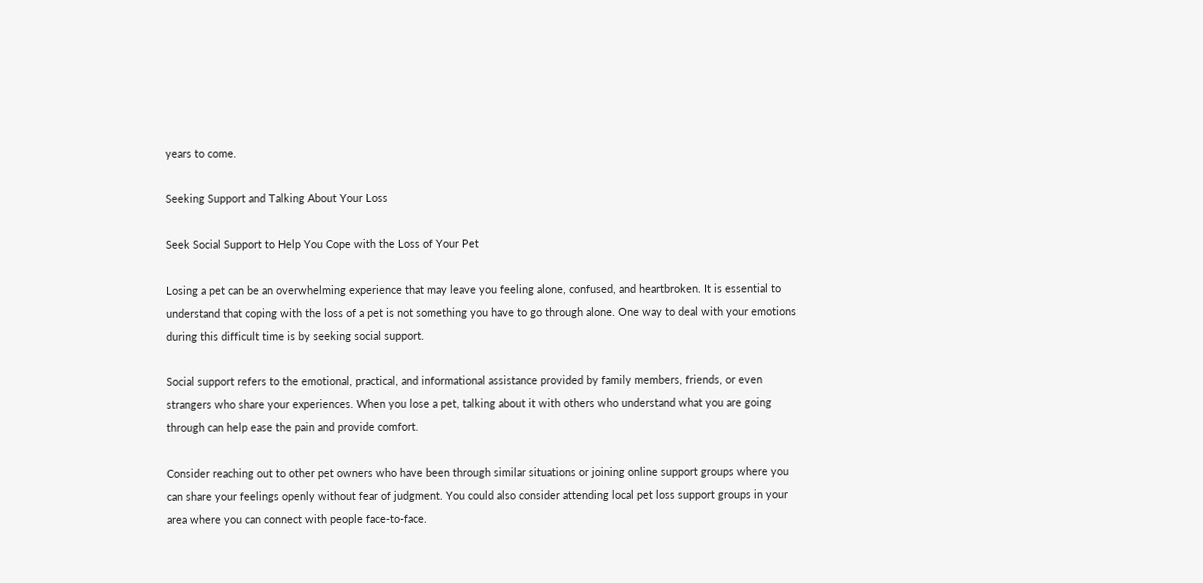years to come.

Seeking Support and Talking About Your Loss

Seek Social Support to Help You Cope with the Loss of Your Pet

Losing a pet can be an overwhelming experience that may leave you feeling alone, confused, and heartbroken. It is essential to understand that coping with the loss of a pet is not something you have to go through alone. One way to deal with your emotions during this difficult time is by seeking social support.

Social support refers to the emotional, practical, and informational assistance provided by family members, friends, or even strangers who share your experiences. When you lose a pet, talking about it with others who understand what you are going through can help ease the pain and provide comfort.

Consider reaching out to other pet owners who have been through similar situations or joining online support groups where you can share your feelings openly without fear of judgment. You could also consider attending local pet loss support groups in your area where you can connect with people face-to-face.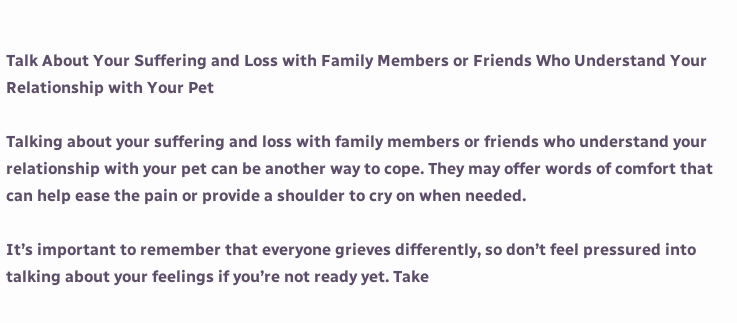Talk About Your Suffering and Loss with Family Members or Friends Who Understand Your Relationship with Your Pet

Talking about your suffering and loss with family members or friends who understand your relationship with your pet can be another way to cope. They may offer words of comfort that can help ease the pain or provide a shoulder to cry on when needed.

It’s important to remember that everyone grieves differently, so don’t feel pressured into talking about your feelings if you’re not ready yet. Take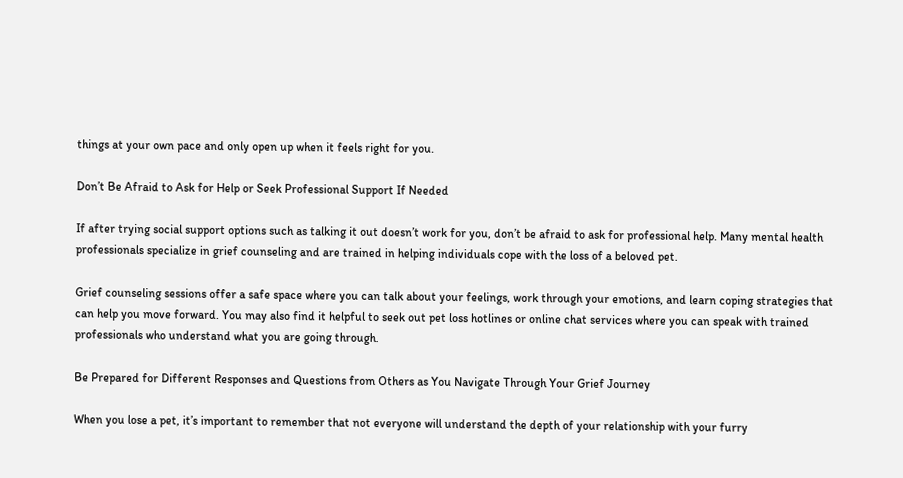things at your own pace and only open up when it feels right for you.

Don’t Be Afraid to Ask for Help or Seek Professional Support If Needed

If after trying social support options such as talking it out doesn’t work for you, don’t be afraid to ask for professional help. Many mental health professionals specialize in grief counseling and are trained in helping individuals cope with the loss of a beloved pet.

Grief counseling sessions offer a safe space where you can talk about your feelings, work through your emotions, and learn coping strategies that can help you move forward. You may also find it helpful to seek out pet loss hotlines or online chat services where you can speak with trained professionals who understand what you are going through.

Be Prepared for Different Responses and Questions from Others as You Navigate Through Your Grief Journey

When you lose a pet, it’s important to remember that not everyone will understand the depth of your relationship with your furry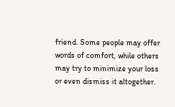friend. Some people may offer words of comfort, while others may try to minimize your loss or even dismiss it altogether.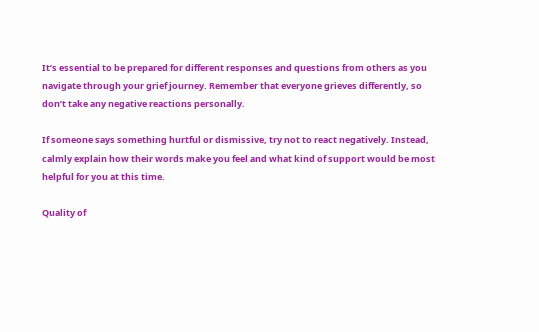It’s essential to be prepared for different responses and questions from others as you navigate through your grief journey. Remember that everyone grieves differently, so don’t take any negative reactions personally.

If someone says something hurtful or dismissive, try not to react negatively. Instead, calmly explain how their words make you feel and what kind of support would be most helpful for you at this time.

Quality of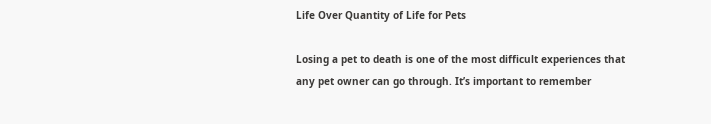Life Over Quantity of Life for Pets

Losing a pet to death is one of the most difficult experiences that any pet owner can go through. It’s important to remember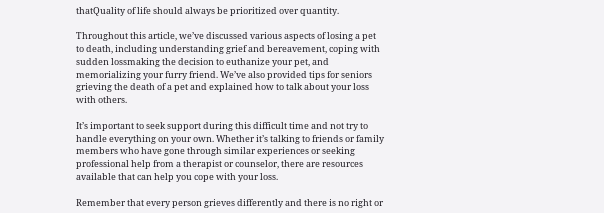thatQuality of life should always be prioritized over quantity.

Throughout this article, we’ve discussed various aspects of losing a pet to death, including understanding grief and bereavement, coping with sudden lossmaking the decision to euthanize your pet, and memorializing your furry friend. We’ve also provided tips for seniors grieving the death of a pet and explained how to talk about your loss with others.

It’s important to seek support during this difficult time and not try to handle everything on your own. Whether it’s talking to friends or family members who have gone through similar experiences or seeking professional help from a therapist or counselor, there are resources available that can help you cope with your loss.

Remember that every person grieves differently and there is no right or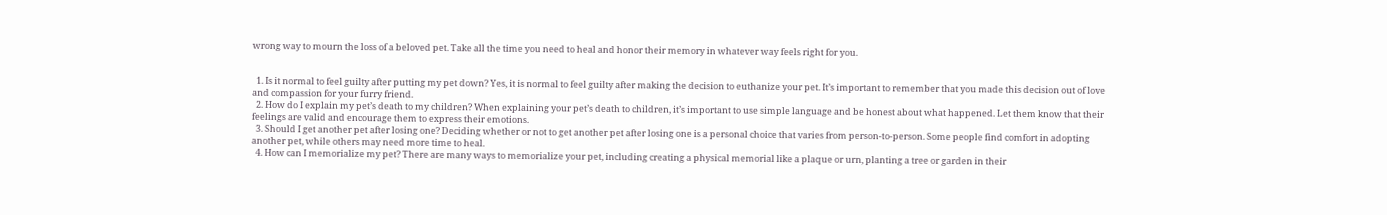wrong way to mourn the loss of a beloved pet. Take all the time you need to heal and honor their memory in whatever way feels right for you.


  1. Is it normal to feel guilty after putting my pet down? Yes, it is normal to feel guilty after making the decision to euthanize your pet. It’s important to remember that you made this decision out of love and compassion for your furry friend.
  2. How do I explain my pet’s death to my children? When explaining your pet’s death to children, it’s important to use simple language and be honest about what happened. Let them know that their feelings are valid and encourage them to express their emotions.
  3. Should I get another pet after losing one? Deciding whether or not to get another pet after losing one is a personal choice that varies from person-to-person. Some people find comfort in adopting another pet, while others may need more time to heal.
  4. How can I memorialize my pet? There are many ways to memorialize your pet, including creating a physical memorial like a plaque or urn, planting a tree or garden in their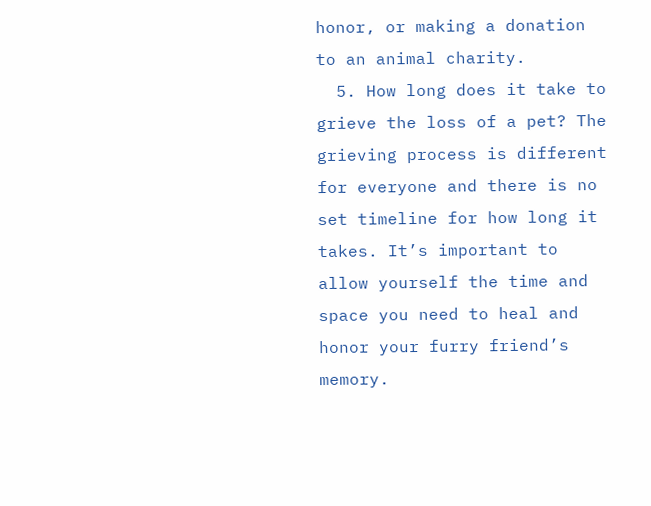honor, or making a donation to an animal charity.
  5. How long does it take to grieve the loss of a pet? The grieving process is different for everyone and there is no set timeline for how long it takes. It’s important to allow yourself the time and space you need to heal and honor your furry friend’s memory.